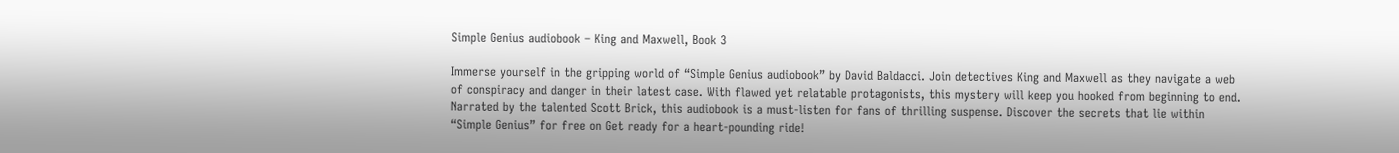Simple Genius audiobook – King and Maxwell, Book 3

Immerse yourself in the gripping world of “Simple Genius audiobook” by David Baldacci. Join detectives King and Maxwell as they navigate a web of conspiracy and danger in their latest case. With flawed yet relatable protagonists, this mystery will keep you hooked from beginning to end. Narrated by the talented Scott Brick, this audiobook is a must-listen for fans of thrilling suspense. Discover the secrets that lie within “Simple Genius” for free on Get ready for a heart-pounding ride!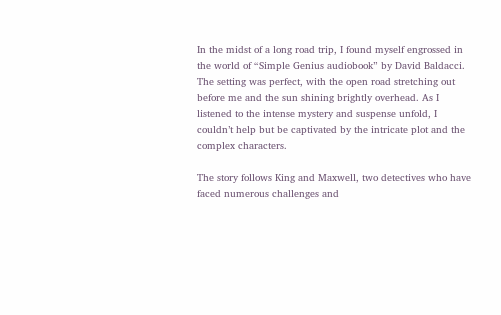In the midst of a long road trip, I found myself engrossed in the world of “Simple Genius audiobook” by David Baldacci. The setting was perfect, with the open road stretching out before me and the sun shining brightly overhead. As I listened to the intense mystery and suspense unfold, I couldn’t help but be captivated by the intricate plot and the complex characters.

The story follows King and Maxwell, two detectives who have faced numerous challenges and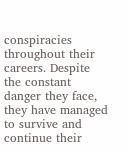conspiracies throughout their careers. Despite the constant danger they face, they have managed to survive and continue their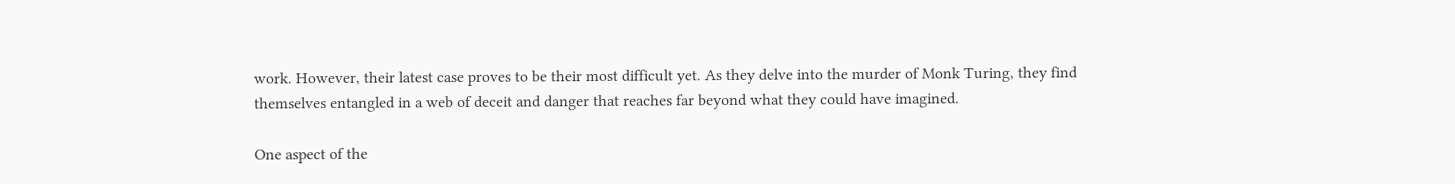work. However, their latest case proves to be their most difficult yet. As they delve into the murder of Monk Turing, they find themselves entangled in a web of deceit and danger that reaches far beyond what they could have imagined.

One aspect of the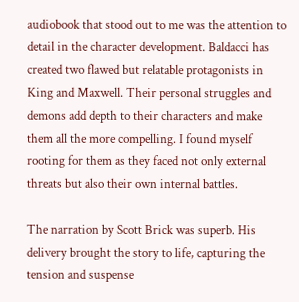audiobook that stood out to me was the attention to detail in the character development. Baldacci has created two flawed but relatable protagonists in King and Maxwell. Their personal struggles and demons add depth to their characters and make them all the more compelling. I found myself rooting for them as they faced not only external threats but also their own internal battles.

The narration by Scott Brick was superb. His delivery brought the story to life, capturing the tension and suspense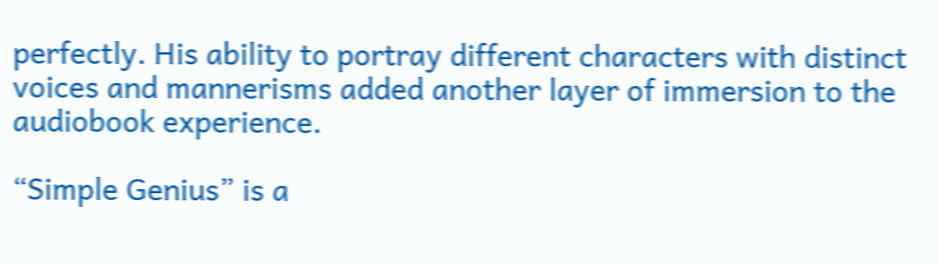perfectly. His ability to portray different characters with distinct voices and mannerisms added another layer of immersion to the audiobook experience.

“Simple Genius” is a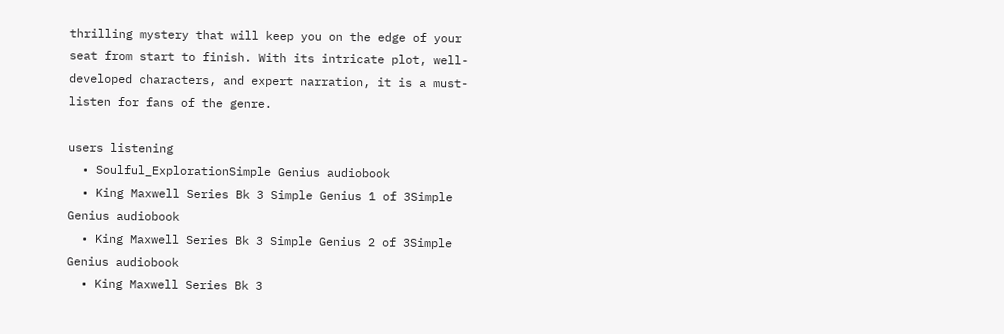thrilling mystery that will keep you on the edge of your seat from start to finish. With its intricate plot, well-developed characters, and expert narration, it is a must-listen for fans of the genre.

users listening
  • Soulful_ExplorationSimple Genius audiobook
  • King Maxwell Series Bk 3 Simple Genius 1 of 3Simple Genius audiobook
  • King Maxwell Series Bk 3 Simple Genius 2 of 3Simple Genius audiobook
  • King Maxwell Series Bk 3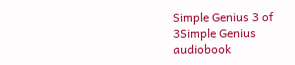Simple Genius 3 of 3Simple Genius audiobook